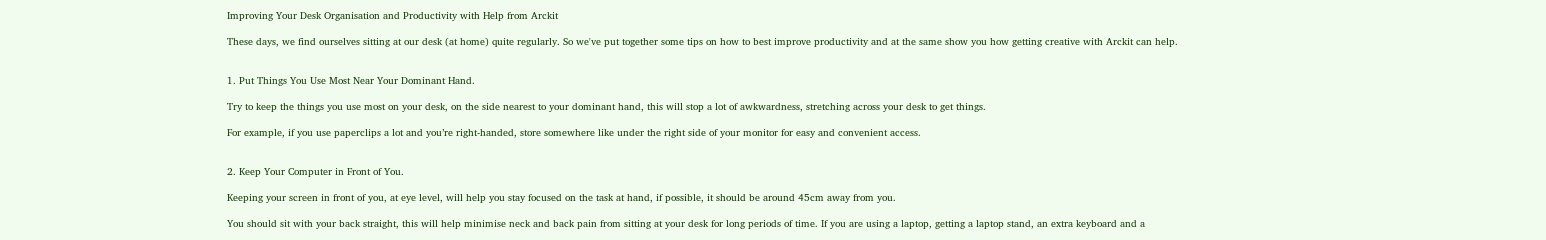Improving Your Desk Organisation and Productivity with Help from Arckit

These days, we find ourselves sitting at our desk (at home) quite regularly. So we've put together some tips on how to best improve productivity and at the same show you how getting creative with Arckit can help.


1. Put Things You Use Most Near Your Dominant Hand.

Try to keep the things you use most on your desk, on the side nearest to your dominant hand, this will stop a lot of awkwardness, stretching across your desk to get things.

For example, if you use paperclips a lot and you’re right-handed, store somewhere like under the right side of your monitor for easy and convenient access.


2. Keep Your Computer in Front of You.

Keeping your screen in front of you, at eye level, will help you stay focused on the task at hand, if possible, it should be around 45cm away from you.

You should sit with your back straight, this will help minimise neck and back pain from sitting at your desk for long periods of time. If you are using a laptop, getting a laptop stand, an extra keyboard and a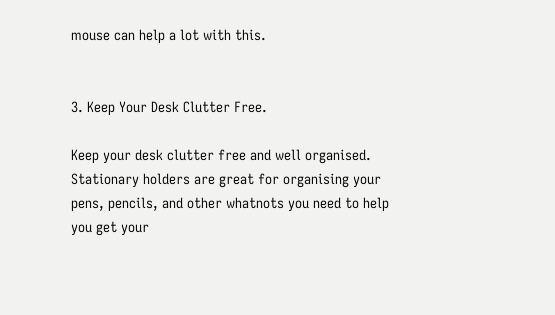mouse can help a lot with this.


3. Keep Your Desk Clutter Free.

Keep your desk clutter free and well organised. Stationary holders are great for organising your pens, pencils, and other whatnots you need to help you get your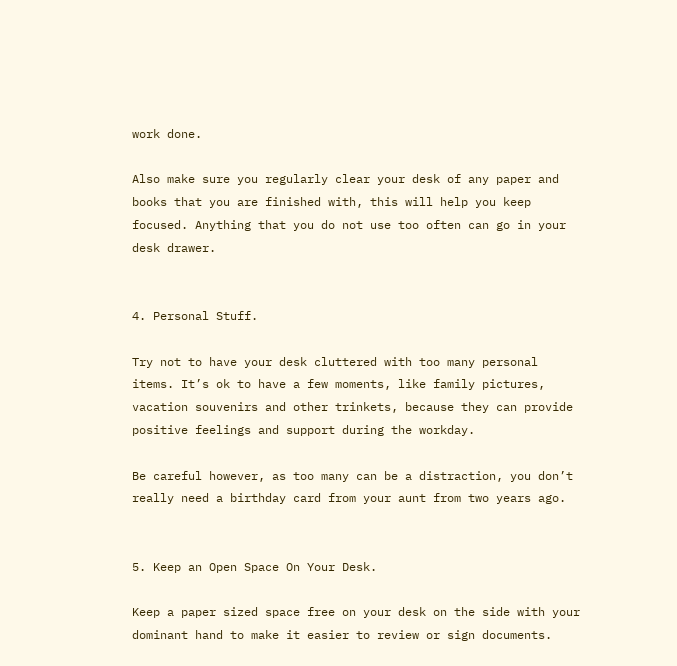work done.

Also make sure you regularly clear your desk of any paper and books that you are finished with, this will help you keep focused. Anything that you do not use too often can go in your desk drawer.


4. Personal Stuff.

Try not to have your desk cluttered with too many personal items. It’s ok to have a few moments, like family pictures, vacation souvenirs and other trinkets, because they can provide positive feelings and support during the workday.

Be careful however, as too many can be a distraction, you don’t really need a birthday card from your aunt from two years ago.


5. Keep an Open Space On Your Desk.

Keep a paper sized space free on your desk on the side with your dominant hand to make it easier to review or sign documents.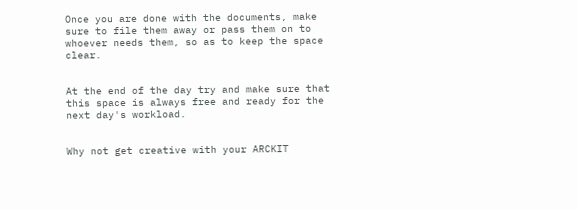Once you are done with the documents, make sure to file them away or pass them on to whoever needs them, so as to keep the space clear.


At the end of the day try and make sure that this space is always free and ready for the next day's workload.


Why not get creative with your ARCKIT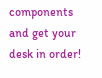components and get your desk in order!